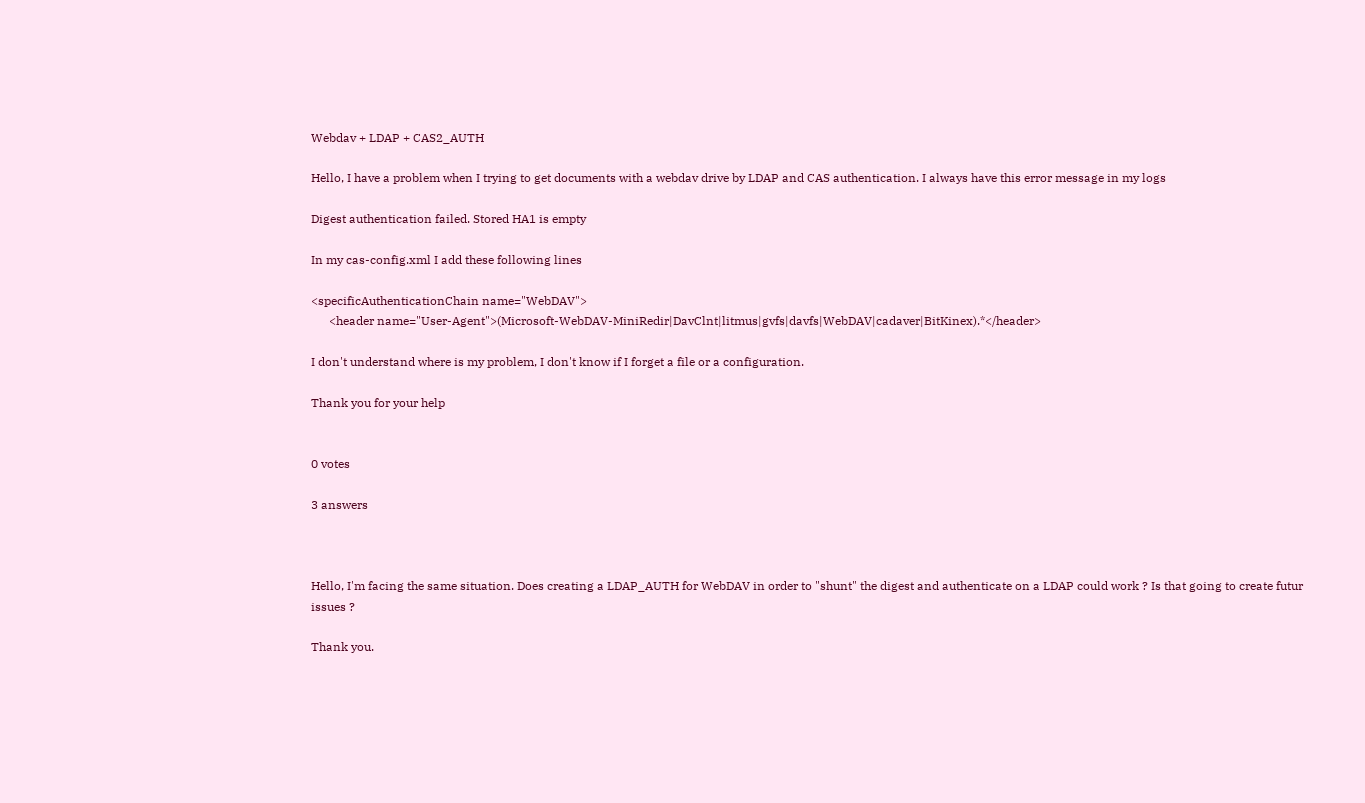Webdav + LDAP + CAS2_AUTH

Hello, I have a problem when I trying to get documents with a webdav drive by LDAP and CAS authentication. I always have this error message in my logs

Digest authentication failed. Stored HA1 is empty

In my cas-config.xml I add these following lines

<specificAuthenticationChain name="WebDAV">
      <header name="User-Agent">(Microsoft-WebDAV-MiniRedir|DavClnt|litmus|gvfs|davfs|WebDAV|cadaver|BitKinex).*</header>

I don't understand where is my problem, I don't know if I forget a file or a configuration.

Thank you for your help


0 votes

3 answers



Hello, I'm facing the same situation. Does creating a LDAP_AUTH for WebDAV in order to "shunt" the digest and authenticate on a LDAP could work ? Is that going to create futur issues ?

Thank you.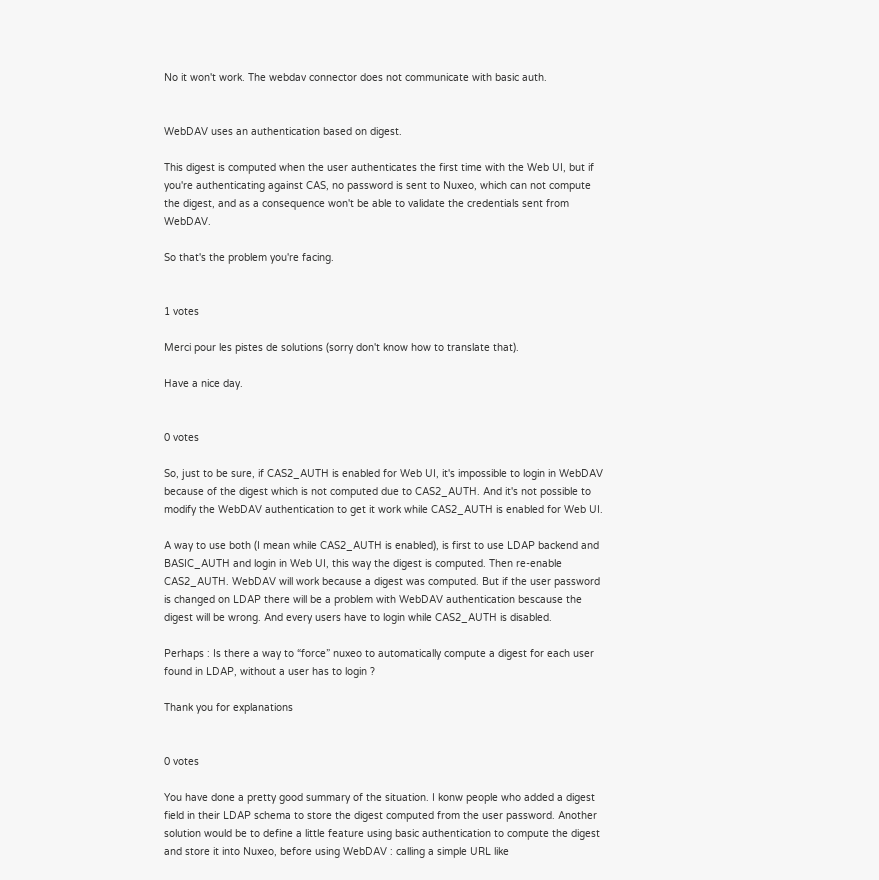No it won't work. The webdav connector does not communicate with basic auth.


WebDAV uses an authentication based on digest.

This digest is computed when the user authenticates the first time with the Web UI, but if you're authenticating against CAS, no password is sent to Nuxeo, which can not compute the digest, and as a consequence won't be able to validate the credentials sent from WebDAV.

So that's the problem you're facing.


1 votes

Merci pour les pistes de solutions (sorry don't know how to translate that).

Have a nice day.


0 votes

So, just to be sure, if CAS2_AUTH is enabled for Web UI, it's impossible to login in WebDAV because of the digest which is not computed due to CAS2_AUTH. And it's not possible to modify the WebDAV authentication to get it work while CAS2_AUTH is enabled for Web UI.

A way to use both (I mean while CAS2_AUTH is enabled), is first to use LDAP backend and BASIC_AUTH and login in Web UI, this way the digest is computed. Then re-enable CAS2_AUTH. WebDAV will work because a digest was computed. But if the user password is changed on LDAP there will be a problem with WebDAV authentication bescause the digest will be wrong. And every users have to login while CAS2_AUTH is disabled.

Perhaps : Is there a way to “force” nuxeo to automatically compute a digest for each user found in LDAP, without a user has to login ?

Thank you for explanations


0 votes

You have done a pretty good summary of the situation. I konw people who added a digest field in their LDAP schema to store the digest computed from the user password. Another solution would be to define a little feature using basic authentication to compute the digest and store it into Nuxeo, before using WebDAV : calling a simple URL like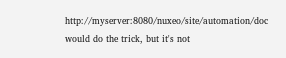http://myserver:8080/nuxeo/site/automation/doc would do the trick, but it's not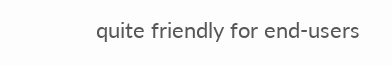quite friendly for end-users